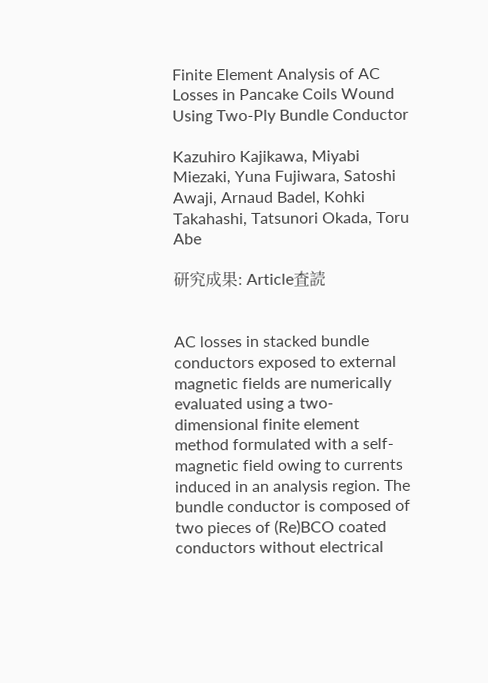Finite Element Analysis of AC Losses in Pancake Coils Wound Using Two-Ply Bundle Conductor

Kazuhiro Kajikawa, Miyabi Miezaki, Yuna Fujiwara, Satoshi Awaji, Arnaud Badel, Kohki Takahashi, Tatsunori Okada, Toru Abe

研究成果: Article査読


AC losses in stacked bundle conductors exposed to external magnetic fields are numerically evaluated using a two-dimensional finite element method formulated with a self-magnetic field owing to currents induced in an analysis region. The bundle conductor is composed of two pieces of (Re)BCO coated conductors without electrical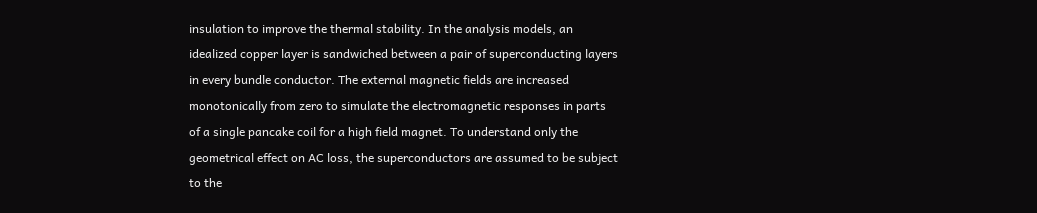insulation to improve the thermal stability. In the analysis models, an idealized copper layer is sandwiched between a pair of superconducting layers in every bundle conductor. The external magnetic fields are increased monotonically from zero to simulate the electromagnetic responses in parts of a single pancake coil for a high field magnet. To understand only the geometrical effect on AC loss, the superconductors are assumed to be subject to the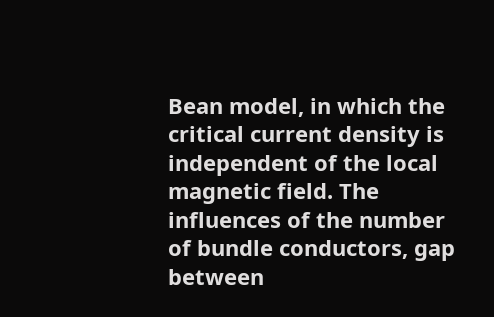Bean model, in which the critical current density is independent of the local magnetic field. The influences of the number of bundle conductors, gap between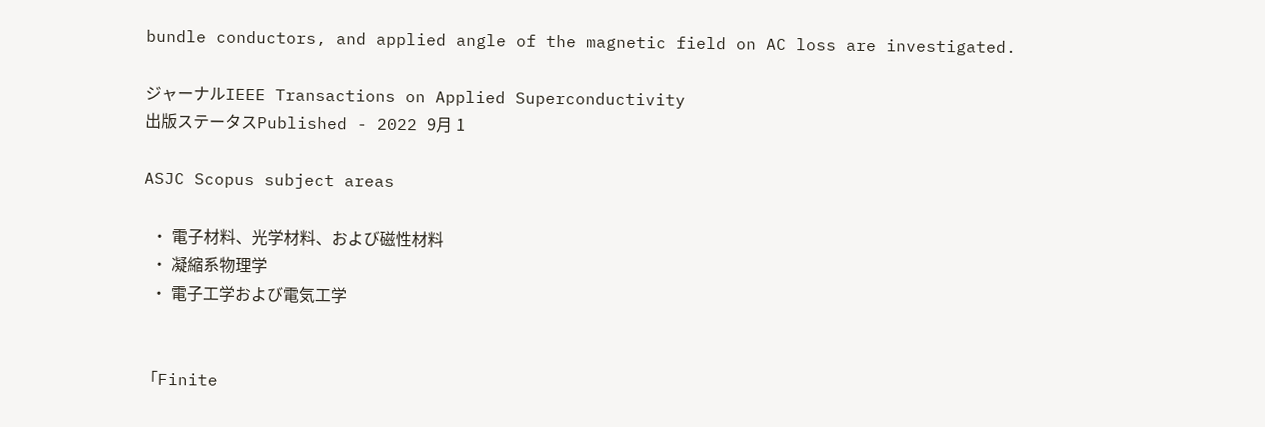bundle conductors, and applied angle of the magnetic field on AC loss are investigated.

ジャーナルIEEE Transactions on Applied Superconductivity
出版ステータスPublished - 2022 9月 1

ASJC Scopus subject areas

  • 電子材料、光学材料、および磁性材料
  • 凝縮系物理学
  • 電子工学および電気工学


「Finite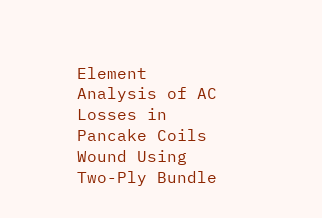Element Analysis of AC Losses in Pancake Coils Wound Using Two-Ply Bundle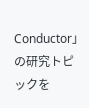Conductor」の研究トピックを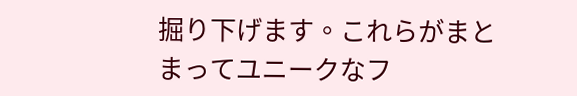掘り下げます。これらがまとまってユニークなフ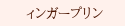ィンガープリン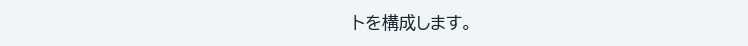トを構成します。